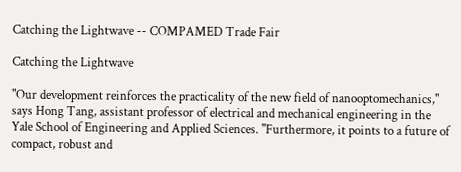Catching the Lightwave -- COMPAMED Trade Fair

Catching the Lightwave

"Our development reinforces the practicality of the new field of nanooptomechanics," says Hong Tang, assistant professor of electrical and mechanical engineering in the Yale School of Engineering and Applied Sciences. "Furthermore, it points to a future of compact, robust and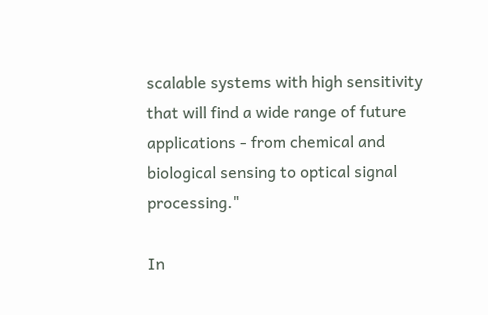scalable systems with high sensitivity that will find a wide range of future applications - from chemical and biological sensing to optical signal processing."

In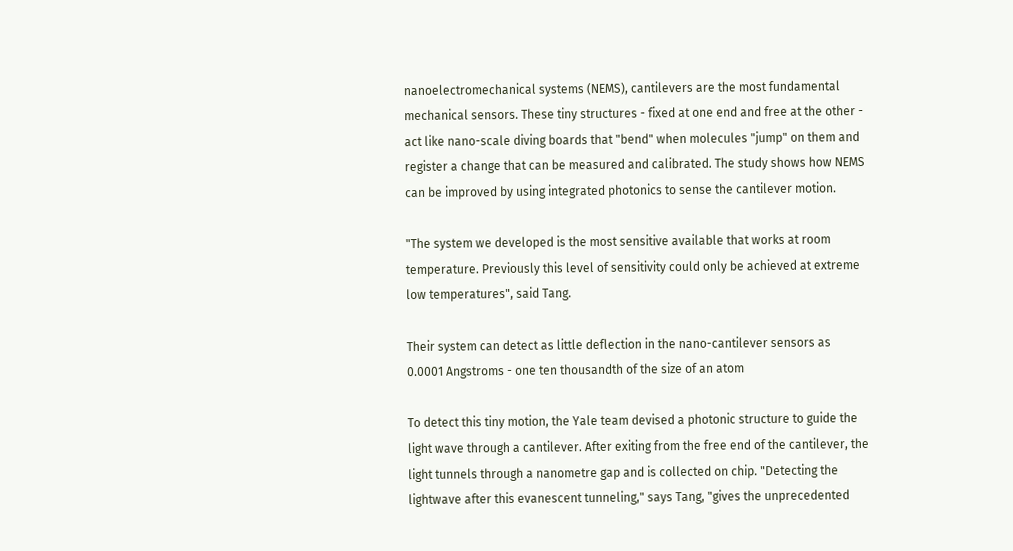nanoelectromechanical systems (NEMS), cantilevers are the most fundamental mechanical sensors. These tiny structures - fixed at one end and free at the other - act like nano-scale diving boards that "bend" when molecules "jump" on them and register a change that can be measured and calibrated. The study shows how NEMS can be improved by using integrated photonics to sense the cantilever motion.

"The system we developed is the most sensitive available that works at room temperature. Previously this level of sensitivity could only be achieved at extreme low temperatures", said Tang.

Their system can detect as little deflection in the nano-cantilever sensors as 0.0001 Angstroms - one ten thousandth of the size of an atom

To detect this tiny motion, the Yale team devised a photonic structure to guide the light wave through a cantilever. After exiting from the free end of the cantilever, the light tunnels through a nanometre gap and is collected on chip. "Detecting the lightwave after this evanescent tunneling," says Tang, "gives the unprecedented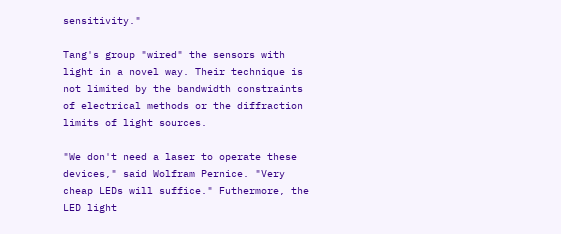sensitivity."

Tang's group "wired" the sensors with light in a novel way. Their technique is not limited by the bandwidth constraints of electrical methods or the diffraction limits of light sources.

"We don't need a laser to operate these devices," said Wolfram Pernice. "Very cheap LEDs will suffice." Futhermore, the LED light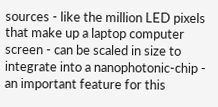sources - like the million LED pixels that make up a laptop computer screen - can be scaled in size to integrate into a nanophotonic-chip - an important feature for this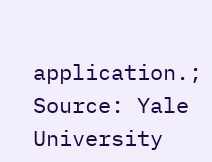application.; Source: Yale University